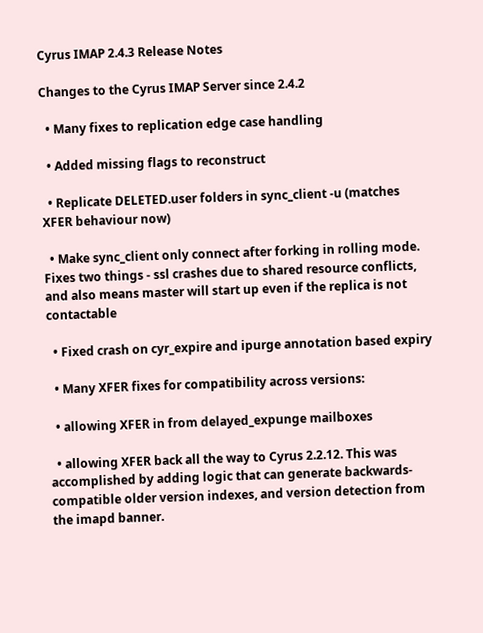Cyrus IMAP 2.4.3 Release Notes

Changes to the Cyrus IMAP Server since 2.4.2

  • Many fixes to replication edge case handling

  • Added missing flags to reconstruct

  • Replicate DELETED.user folders in sync_client -u (matches XFER behaviour now)

  • Make sync_client only connect after forking in rolling mode. Fixes two things - ssl crashes due to shared resource conflicts, and also means master will start up even if the replica is not contactable

  • Fixed crash on cyr_expire and ipurge annotation based expiry

  • Many XFER fixes for compatibility across versions:

  • allowing XFER in from delayed_expunge mailboxes

  • allowing XFER back all the way to Cyrus 2.2.12. This was accomplished by adding logic that can generate backwards-compatible older version indexes, and version detection from the imapd banner.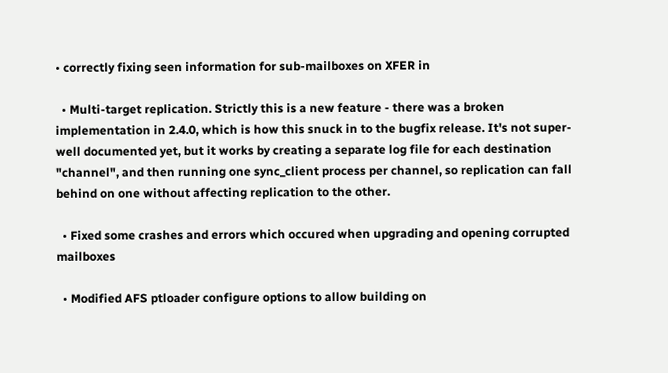• correctly fixing seen information for sub-mailboxes on XFER in

  • Multi-target replication. Strictly this is a new feature - there was a broken implementation in 2.4.0, which is how this snuck in to the bugfix release. It's not super-well documented yet, but it works by creating a separate log file for each destination "channel", and then running one sync_client process per channel, so replication can fall behind on one without affecting replication to the other.

  • Fixed some crashes and errors which occured when upgrading and opening corrupted mailboxes

  • Modified AFS ptloader configure options to allow building on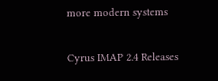more modern systems

Cyrus IMAP 2.4 Releases